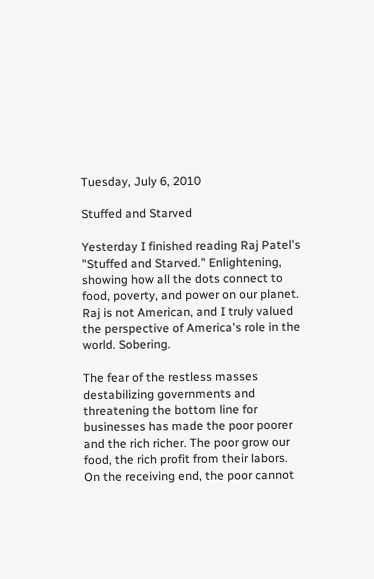Tuesday, July 6, 2010

Stuffed and Starved

Yesterday I finished reading Raj Patel's "Stuffed and Starved." Enlightening, showing how all the dots connect to food, poverty, and power on our planet. Raj is not American, and I truly valued the perspective of America's role in the world. Sobering.

The fear of the restless masses destabilizing governments and threatening the bottom line for businesses has made the poor poorer and the rich richer. The poor grow our food, the rich profit from their labors. On the receiving end, the poor cannot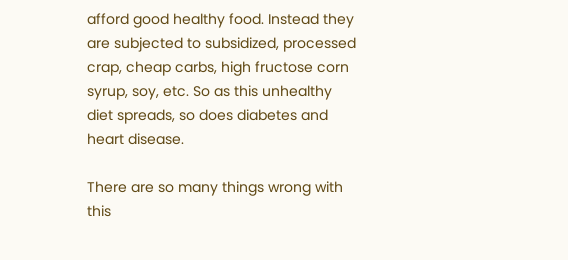afford good healthy food. Instead they are subjected to subsidized, processed crap, cheap carbs, high fructose corn syrup, soy, etc. So as this unhealthy diet spreads, so does diabetes and heart disease.

There are so many things wrong with this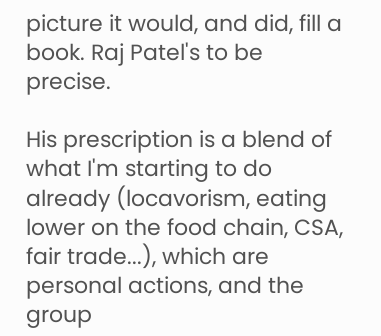picture it would, and did, fill a book. Raj Patel's to be precise.

His prescription is a blend of what I'm starting to do already (locavorism, eating lower on the food chain, CSA, fair trade...), which are personal actions, and the group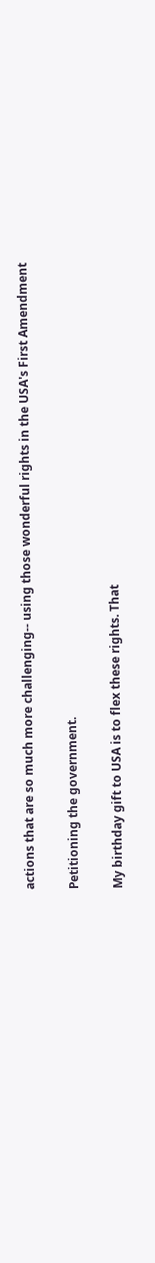actions that are so much more challenging-- using those wonderful rights in the USA's First Amendment

Petitioning the government.

My birthday gift to USA is to flex these rights. That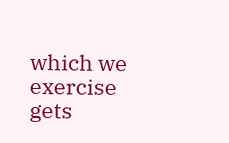which we exercise gets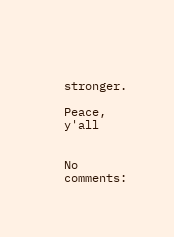stronger.

Peace, y'all


No comments: